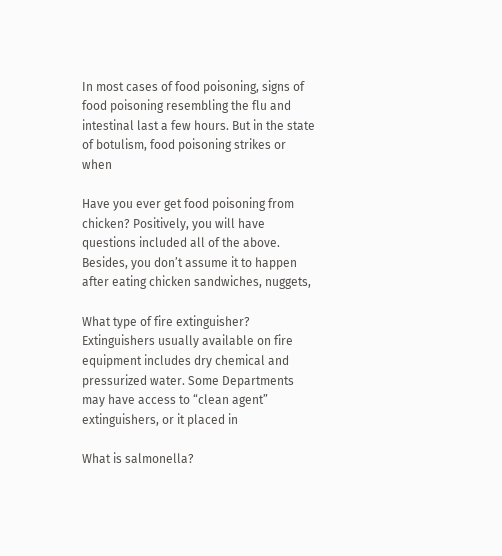In most cases of food poisoning, signs of food poisoning resembling the flu and intestinal last a few hours. But in the state of botulism, food poisoning strikes or when

Have you ever get food poisoning from chicken? Positively, you will have questions included all of the above. Besides, you don’t assume it to happen after eating chicken sandwiches, nuggets,

What type of fire extinguisher? Extinguishers usually available on fire equipment includes dry chemical and pressurized water. Some Departments may have access to “clean agent” extinguishers, or it placed in

What is salmonella?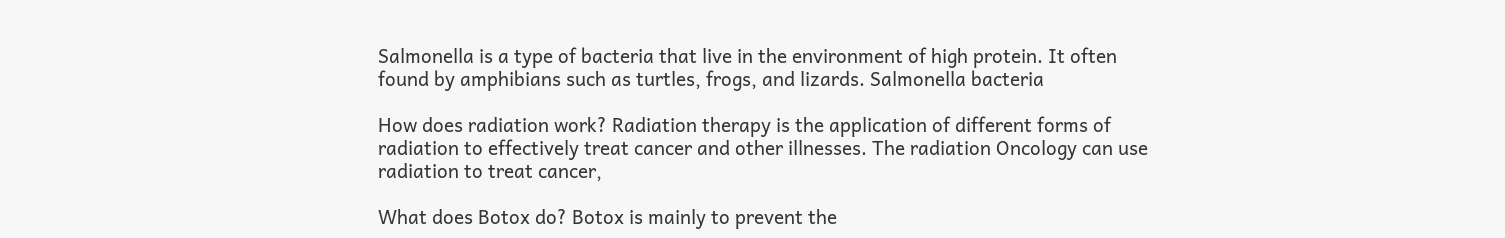Salmonella is a type of bacteria that live in the environment of high protein. It often found by amphibians such as turtles, frogs, and lizards. Salmonella bacteria

How does radiation work? Radiation therapy is the application of different forms of radiation to effectively treat cancer and other illnesses. The radiation Oncology can use radiation to treat cancer,

What does Botox do? Botox is mainly to prevent the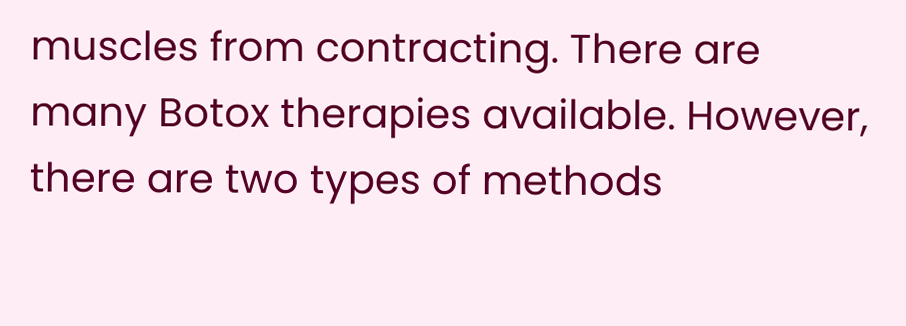muscles from contracting. There are many Botox therapies available. However, there are two types of methods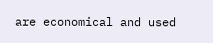are economical and used